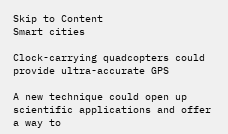Skip to Content
Smart cities

Clock-carrying quadcopters could provide ultra-accurate GPS

A new technique could open up scientific applications and offer a way to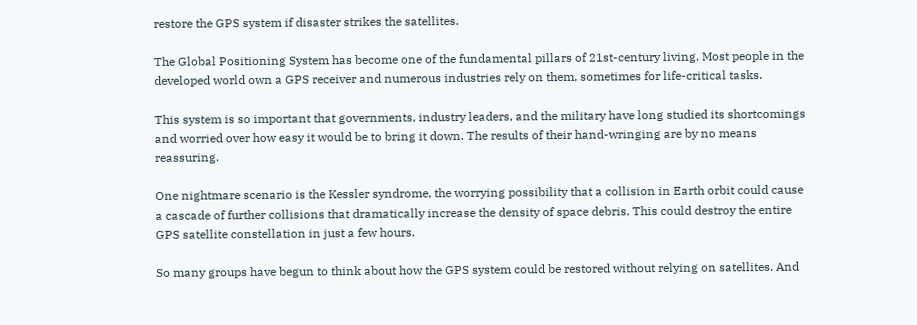restore the GPS system if disaster strikes the satellites.

The Global Positioning System has become one of the fundamental pillars of 21st-century living. Most people in the developed world own a GPS receiver and numerous industries rely on them, sometimes for life-critical tasks.

This system is so important that governments, industry leaders, and the military have long studied its shortcomings and worried over how easy it would be to bring it down. The results of their hand-wringing are by no means reassuring.

One nightmare scenario is the Kessler syndrome, the worrying possibility that a collision in Earth orbit could cause a cascade of further collisions that dramatically increase the density of space debris. This could destroy the entire GPS satellite constellation in just a few hours.

So many groups have begun to think about how the GPS system could be restored without relying on satellites. And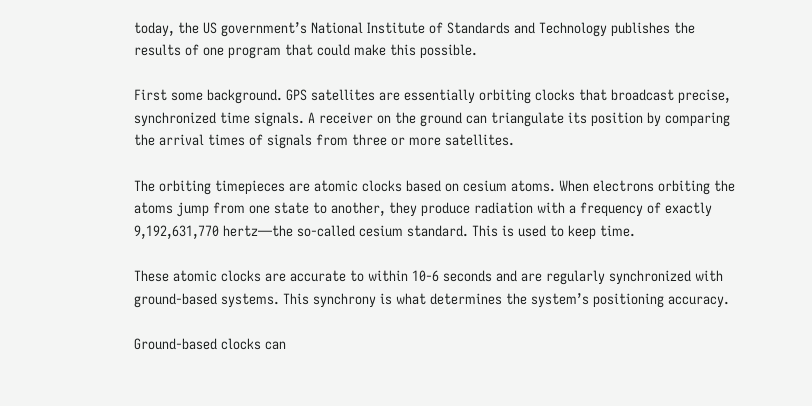today, the US government’s National Institute of Standards and Technology publishes the results of one program that could make this possible.

First some background. GPS satellites are essentially orbiting clocks that broadcast precise, synchronized time signals. A receiver on the ground can triangulate its position by comparing the arrival times of signals from three or more satellites.

The orbiting timepieces are atomic clocks based on cesium atoms. When electrons orbiting the atoms jump from one state to another, they produce radiation with a frequency of exactly 9,192,631,770 hertz—the so-called cesium standard. This is used to keep time.

These atomic clocks are accurate to within 10-6 seconds and are regularly synchronized with ground-based systems. This synchrony is what determines the system’s positioning accuracy.

Ground-based clocks can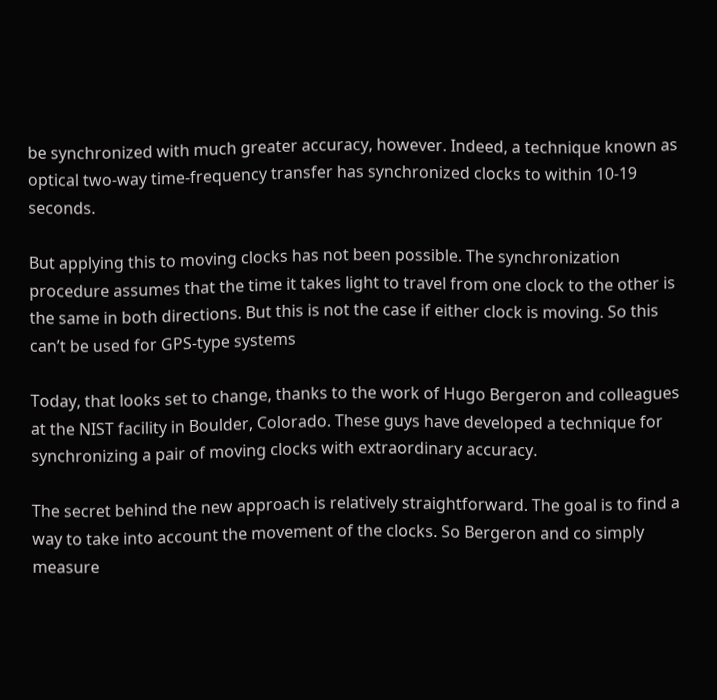be synchronized with much greater accuracy, however. Indeed, a technique known as optical two-way time-frequency transfer has synchronized clocks to within 10-19 seconds.

But applying this to moving clocks has not been possible. The synchronization procedure assumes that the time it takes light to travel from one clock to the other is the same in both directions. But this is not the case if either clock is moving. So this can’t be used for GPS-type systems

Today, that looks set to change, thanks to the work of Hugo Bergeron and colleagues at the NIST facility in Boulder, Colorado. These guys have developed a technique for synchronizing a pair of moving clocks with extraordinary accuracy.

The secret behind the new approach is relatively straightforward. The goal is to find a way to take into account the movement of the clocks. So Bergeron and co simply measure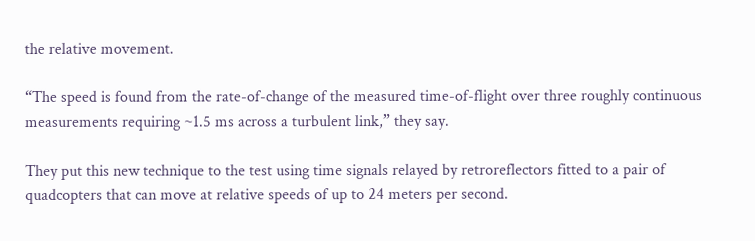the relative movement.

“The speed is found from the rate-of-change of the measured time-of-flight over three roughly continuous measurements requiring ~1.5 ms across a turbulent link,” they say.

They put this new technique to the test using time signals relayed by retroreflectors fitted to a pair of quadcopters that can move at relative speeds of up to 24 meters per second.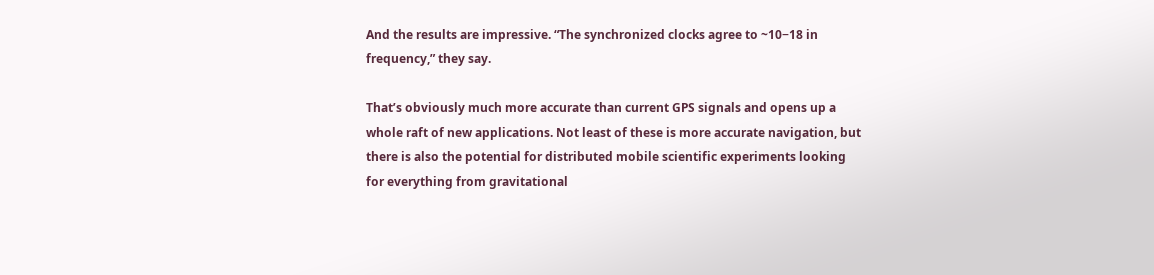And the results are impressive. “The synchronized clocks agree to ~10−18 in frequency,” they say.

That’s obviously much more accurate than current GPS signals and opens up a whole raft of new applications. Not least of these is more accurate navigation, but there is also the potential for distributed mobile scientific experiments looking for everything from gravitational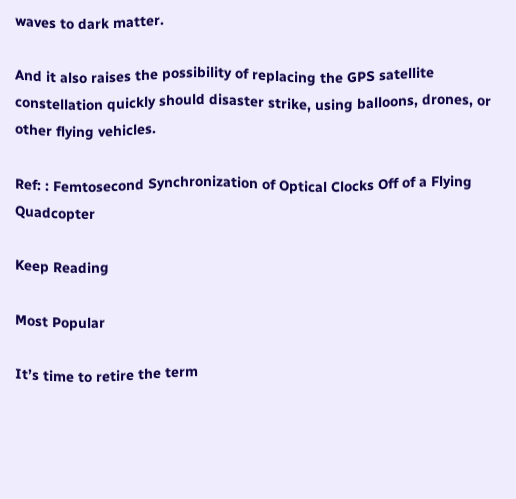waves to dark matter.

And it also raises the possibility of replacing the GPS satellite constellation quickly should disaster strike, using balloons, drones, or other flying vehicles.

Ref: : Femtosecond Synchronization of Optical Clocks Off of a Flying Quadcopter

Keep Reading

Most Popular

It’s time to retire the term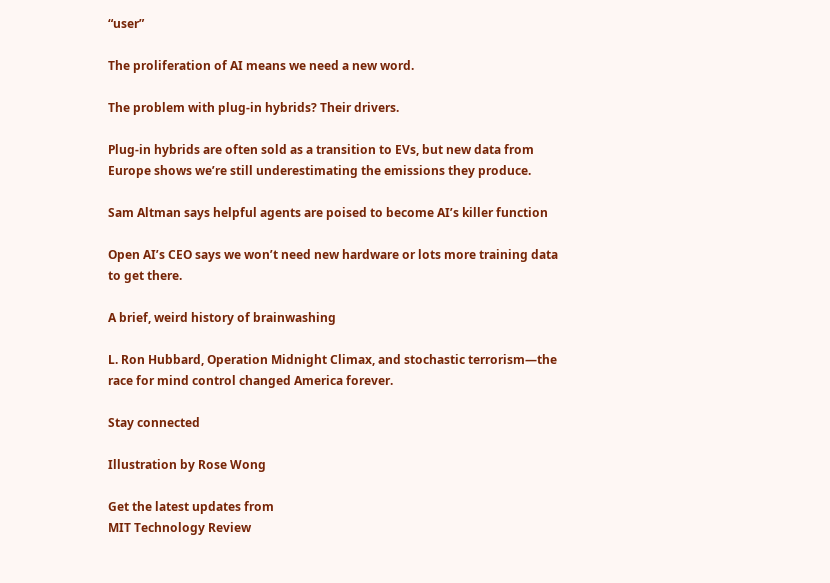“user”

The proliferation of AI means we need a new word.

The problem with plug-in hybrids? Their drivers.

Plug-in hybrids are often sold as a transition to EVs, but new data from Europe shows we’re still underestimating the emissions they produce.

Sam Altman says helpful agents are poised to become AI’s killer function

Open AI’s CEO says we won’t need new hardware or lots more training data to get there.

A brief, weird history of brainwashing

L. Ron Hubbard, Operation Midnight Climax, and stochastic terrorism—the race for mind control changed America forever.

Stay connected

Illustration by Rose Wong

Get the latest updates from
MIT Technology Review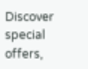Discover special offers,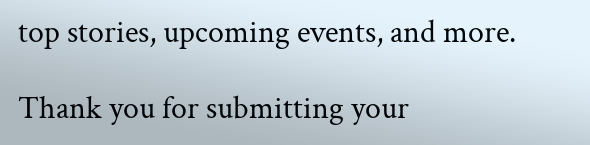top stories, upcoming events, and more.

Thank you for submitting your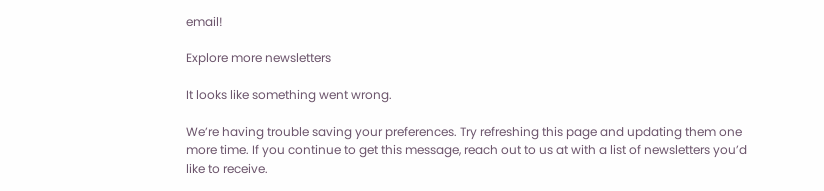email!

Explore more newsletters

It looks like something went wrong.

We’re having trouble saving your preferences. Try refreshing this page and updating them one more time. If you continue to get this message, reach out to us at with a list of newsletters you’d like to receive.